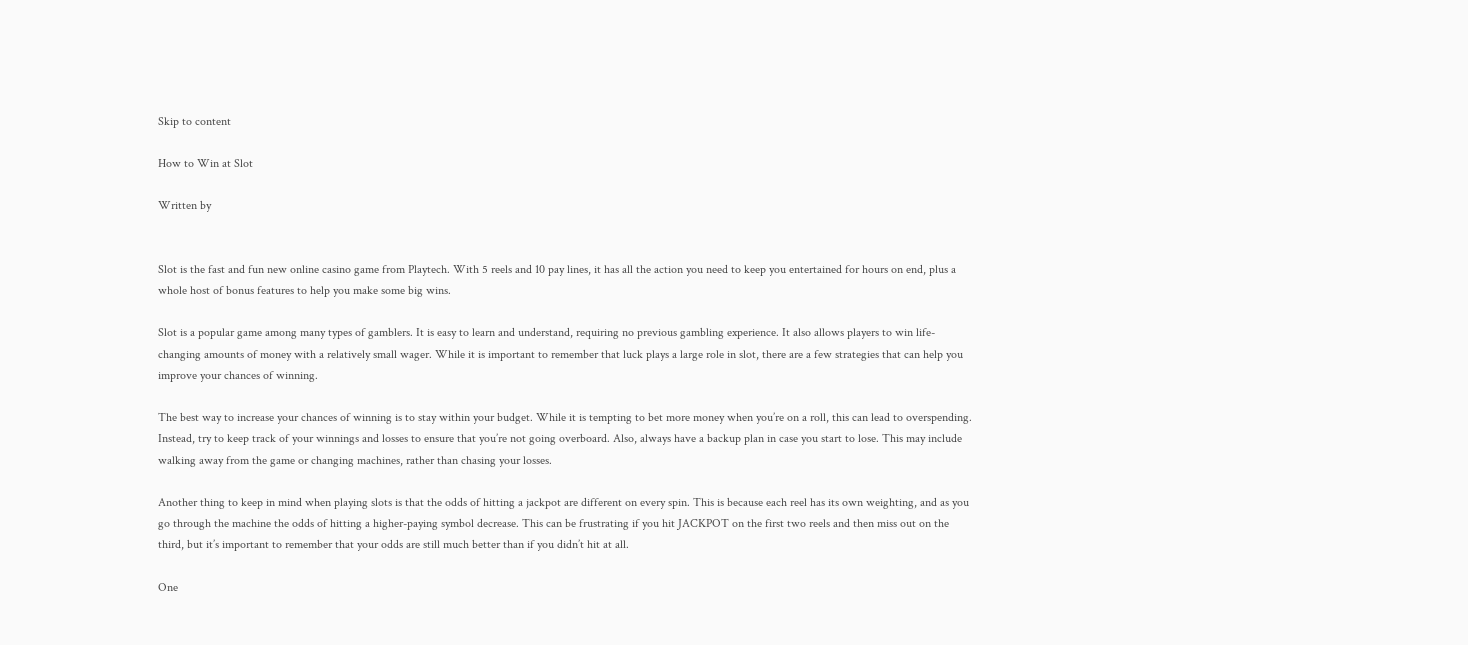Skip to content

How to Win at Slot

Written by


Slot is the fast and fun new online casino game from Playtech. With 5 reels and 10 pay lines, it has all the action you need to keep you entertained for hours on end, plus a whole host of bonus features to help you make some big wins.

Slot is a popular game among many types of gamblers. It is easy to learn and understand, requiring no previous gambling experience. It also allows players to win life-changing amounts of money with a relatively small wager. While it is important to remember that luck plays a large role in slot, there are a few strategies that can help you improve your chances of winning.

The best way to increase your chances of winning is to stay within your budget. While it is tempting to bet more money when you’re on a roll, this can lead to overspending. Instead, try to keep track of your winnings and losses to ensure that you’re not going overboard. Also, always have a backup plan in case you start to lose. This may include walking away from the game or changing machines, rather than chasing your losses.

Another thing to keep in mind when playing slots is that the odds of hitting a jackpot are different on every spin. This is because each reel has its own weighting, and as you go through the machine the odds of hitting a higher-paying symbol decrease. This can be frustrating if you hit JACKPOT on the first two reels and then miss out on the third, but it’s important to remember that your odds are still much better than if you didn’t hit at all.

One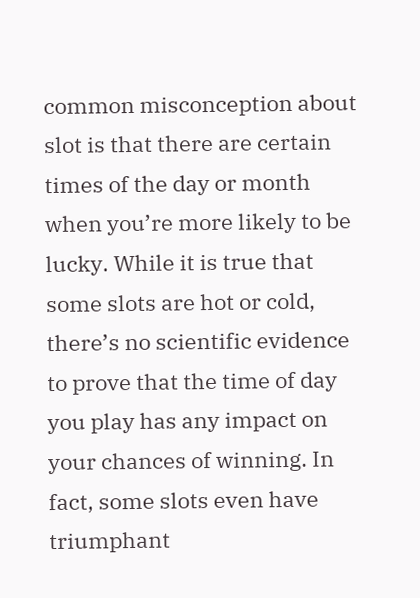common misconception about slot is that there are certain times of the day or month when you’re more likely to be lucky. While it is true that some slots are hot or cold, there’s no scientific evidence to prove that the time of day you play has any impact on your chances of winning. In fact, some slots even have triumphant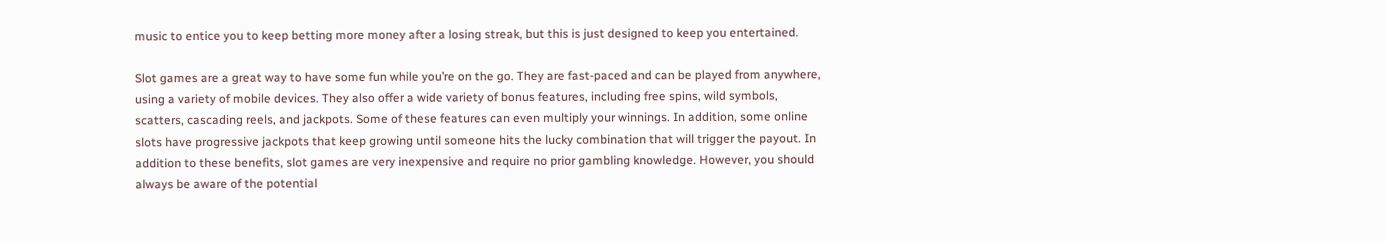music to entice you to keep betting more money after a losing streak, but this is just designed to keep you entertained.

Slot games are a great way to have some fun while you’re on the go. They are fast-paced and can be played from anywhere, using a variety of mobile devices. They also offer a wide variety of bonus features, including free spins, wild symbols, scatters, cascading reels, and jackpots. Some of these features can even multiply your winnings. In addition, some online slots have progressive jackpots that keep growing until someone hits the lucky combination that will trigger the payout. In addition to these benefits, slot games are very inexpensive and require no prior gambling knowledge. However, you should always be aware of the potential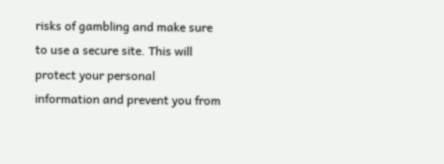risks of gambling and make sure to use a secure site. This will protect your personal information and prevent you from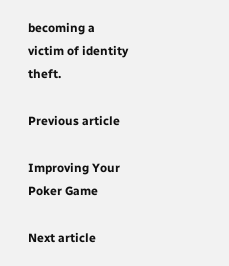becoming a victim of identity theft.

Previous article

Improving Your Poker Game

Next article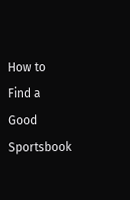How to Find a Good Sportsbook